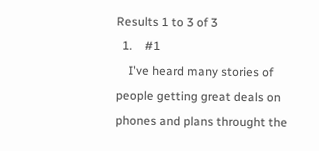Results 1 to 3 of 3
  1.    #1
    I've heard many stories of people getting great deals on phones and plans throught the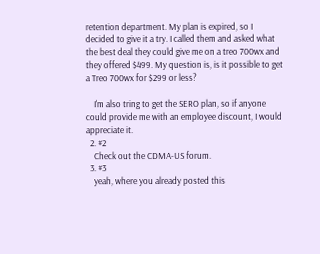retention department. My plan is expired, so I decided to give it a try. I called them and asked what the best deal they could give me on a treo 700wx and they offered $499. My question is, is it possible to get a Treo 700wx for $299 or less?

    I'm also tring to get the SERO plan, so if anyone could provide me with an employee discount, I would appreciate it.
  2. #2
    Check out the CDMA-US forum.
  3. #3
    yeah, where you already posted this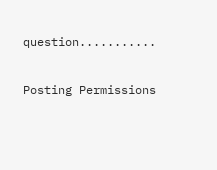question...........

Posting Permissions